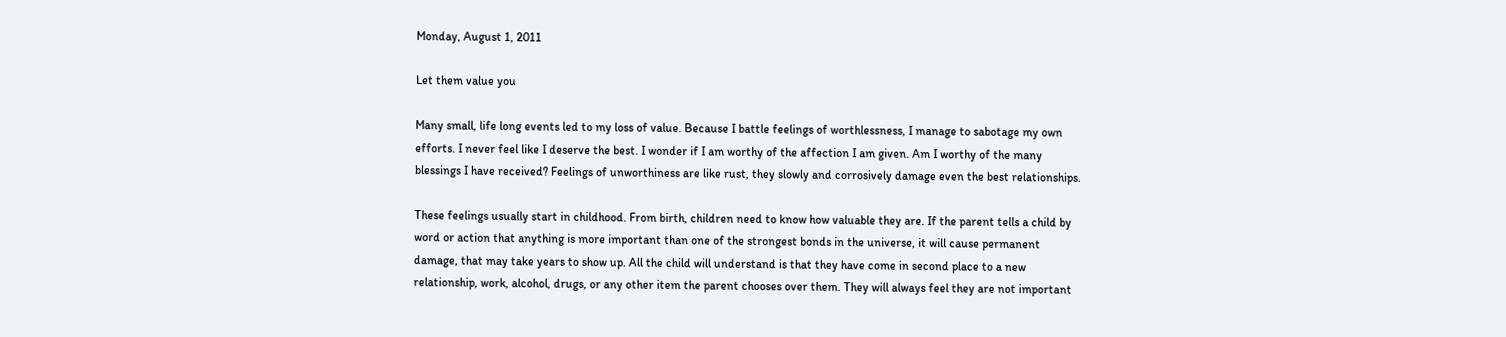Monday, August 1, 2011

Let them value you

Many small, life long events led to my loss of value. Because I battle feelings of worthlessness, I manage to sabotage my own efforts. I never feel like I deserve the best. I wonder if I am worthy of the affection I am given. Am I worthy of the many blessings I have received? Feelings of unworthiness are like rust, they slowly and corrosively damage even the best relationships.

These feelings usually start in childhood. From birth, children need to know how valuable they are. If the parent tells a child by word or action that anything is more important than one of the strongest bonds in the universe, it will cause permanent damage, that may take years to show up. All the child will understand is that they have come in second place to a new relationship, work, alcohol, drugs, or any other item the parent chooses over them. They will always feel they are not important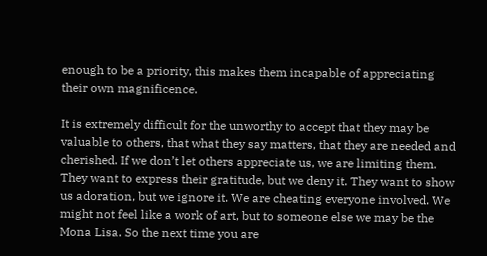enough to be a priority, this makes them incapable of appreciating their own magnificence.

It is extremely difficult for the unworthy to accept that they may be valuable to others, that what they say matters, that they are needed and cherished. If we don’t let others appreciate us, we are limiting them. They want to express their gratitude, but we deny it. They want to show us adoration, but we ignore it. We are cheating everyone involved. We might not feel like a work of art, but to someone else we may be the Mona Lisa. So the next time you are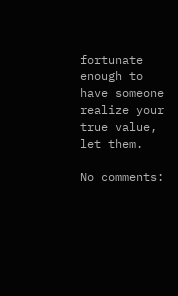fortunate enough to have someone realize your true value, let them.

No comments: